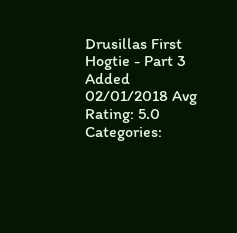Drusillas First Hogtie - Part 3
Added 02/01/2018 Avg Rating: 5.0
Categories: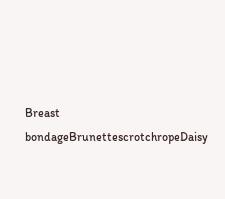Breast bondageBrunettescrotchropeDaisy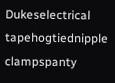Dukeselectrical tapehogtiednipple clampspanty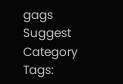gags
Suggest Category Tags: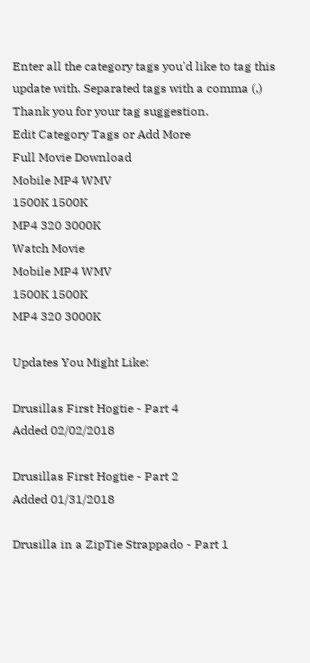Enter all the category tags you'd like to tag this update with. Separated tags with a comma (,)
Thank you for your tag suggestion.
Edit Category Tags or Add More
Full Movie Download
Mobile MP4 WMV
1500K 1500K
MP4 320 3000K
Watch Movie
Mobile MP4 WMV
1500K 1500K
MP4 320 3000K

Updates You Might Like:

Drusillas First Hogtie - Part 4
Added 02/02/2018

Drusillas First Hogtie - Part 2
Added 01/31/2018

Drusilla in a ZipTie Strappado - Part 1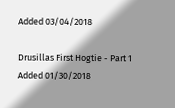Added 03/04/2018

Drusillas First Hogtie - Part 1
Added 01/30/2018